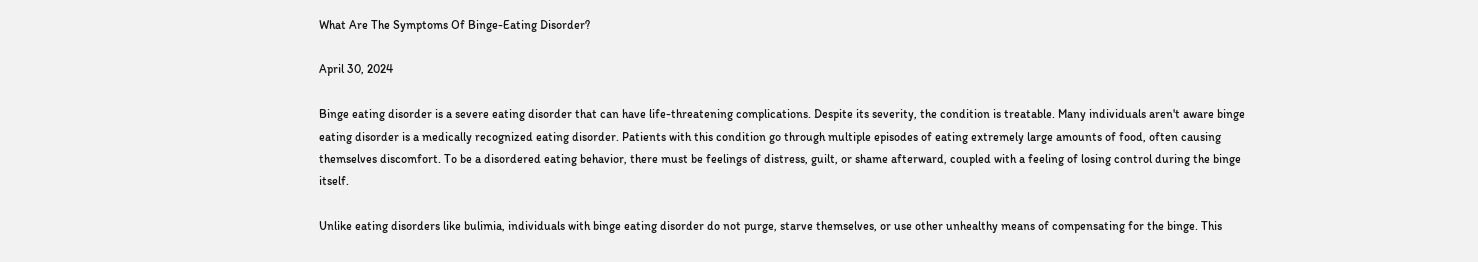What Are The Symptoms Of Binge-Eating Disorder?

April 30, 2024

Binge eating disorder is a severe eating disorder that can have life-threatening complications. Despite its severity, the condition is treatable. Many individuals aren't aware binge eating disorder is a medically recognized eating disorder. Patients with this condition go through multiple episodes of eating extremely large amounts of food, often causing themselves discomfort. To be a disordered eating behavior, there must be feelings of distress, guilt, or shame afterward, coupled with a feeling of losing control during the binge itself.

Unlike eating disorders like bulimia, individuals with binge eating disorder do not purge, starve themselves, or use other unhealthy means of compensating for the binge. This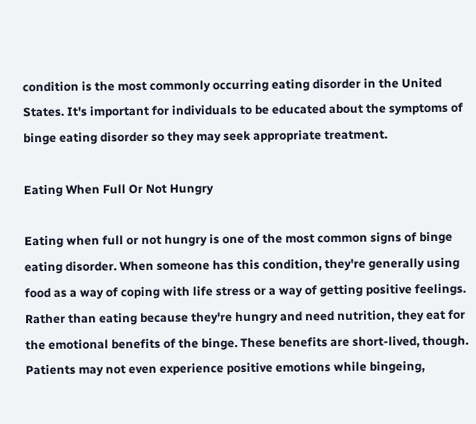condition is the most commonly occurring eating disorder in the United States. It's important for individuals to be educated about the symptoms of binge eating disorder so they may seek appropriate treatment.

Eating When Full Or Not Hungry

Eating when full or not hungry is one of the most common signs of binge eating disorder. When someone has this condition, they're generally using food as a way of coping with life stress or a way of getting positive feelings. Rather than eating because they're hungry and need nutrition, they eat for the emotional benefits of the binge. These benefits are short-lived, though. Patients may not even experience positive emotions while bingeing,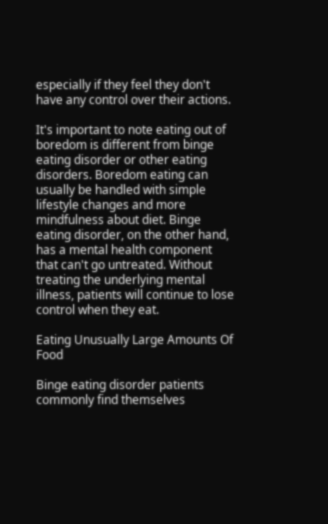especially if they feel they don't have any control over their actions.

It's important to note eating out of boredom is different from binge eating disorder or other eating disorders. Boredom eating can usually be handled with simple lifestyle changes and more mindfulness about diet. Binge eating disorder, on the other hand, has a mental health component that can't go untreated. Without treating the underlying mental illness, patients will continue to lose control when they eat.

Eating Unusually Large Amounts Of Food

Binge eating disorder patients commonly find themselves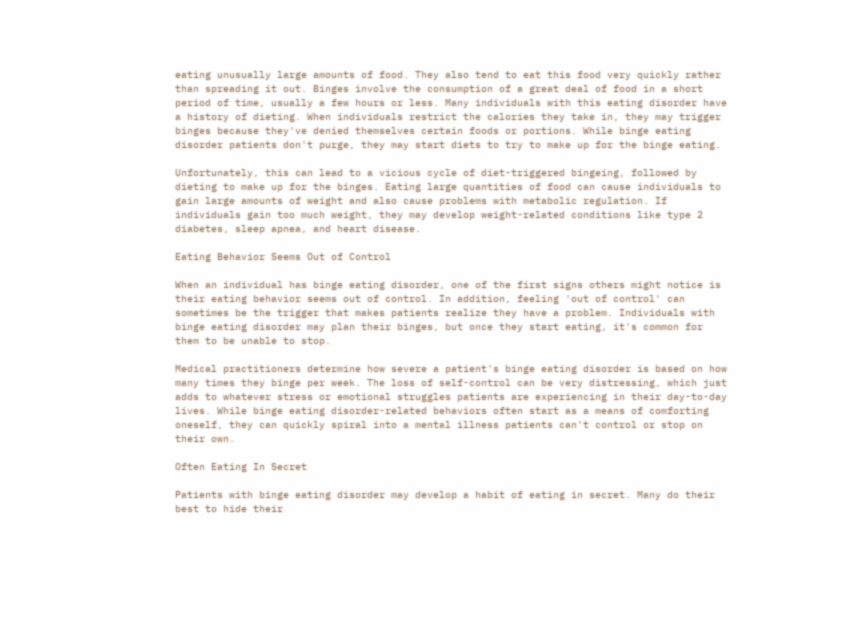eating unusually large amounts of food. They also tend to eat this food very quickly rather than spreading it out. Binges involve the consumption of a great deal of food in a short period of time, usually a few hours or less. Many individuals with this eating disorder have a history of dieting. When individuals restrict the calories they take in, they may trigger binges because they've denied themselves certain foods or portions. While binge eating disorder patients don't purge, they may start diets to try to make up for the binge eating.

Unfortunately, this can lead to a vicious cycle of diet-triggered bingeing, followed by dieting to make up for the binges. Eating large quantities of food can cause individuals to gain large amounts of weight and also cause problems with metabolic regulation. If individuals gain too much weight, they may develop weight-related conditions like type 2 diabetes, sleep apnea, and heart disease.

Eating Behavior Seems Out of Control

When an individual has binge eating disorder, one of the first signs others might notice is their eating behavior seems out of control. In addition, feeling 'out of control' can sometimes be the trigger that makes patients realize they have a problem. Individuals with binge eating disorder may plan their binges, but once they start eating, it's common for them to be unable to stop.

Medical practitioners determine how severe a patient's binge eating disorder is based on how many times they binge per week. The loss of self-control can be very distressing, which just adds to whatever stress or emotional struggles patients are experiencing in their day-to-day lives. While binge eating disorder-related behaviors often start as a means of comforting oneself, they can quickly spiral into a mental illness patients can't control or stop on their own.

Often Eating In Secret

Patients with binge eating disorder may develop a habit of eating in secret. Many do their best to hide their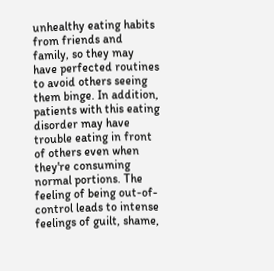unhealthy eating habits from friends and family, so they may have perfected routines to avoid others seeing them binge. In addition, patients with this eating disorder may have trouble eating in front of others even when they're consuming normal portions. The feeling of being out-of-control leads to intense feelings of guilt, shame,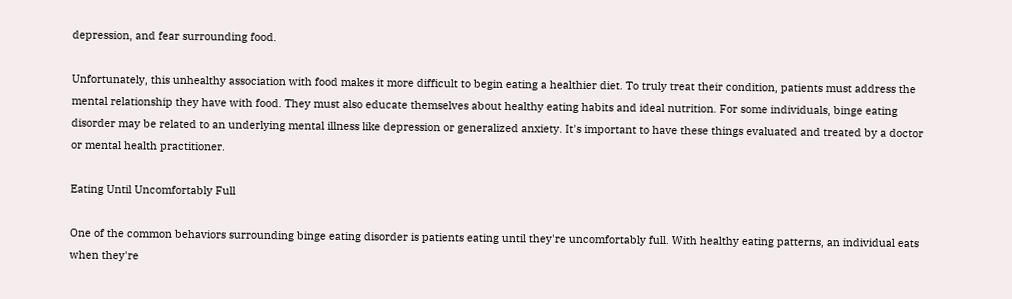depression, and fear surrounding food.

Unfortunately, this unhealthy association with food makes it more difficult to begin eating a healthier diet. To truly treat their condition, patients must address the mental relationship they have with food. They must also educate themselves about healthy eating habits and ideal nutrition. For some individuals, binge eating disorder may be related to an underlying mental illness like depression or generalized anxiety. It's important to have these things evaluated and treated by a doctor or mental health practitioner.

Eating Until Uncomfortably Full

One of the common behaviors surrounding binge eating disorder is patients eating until they're uncomfortably full. With healthy eating patterns, an individual eats when they're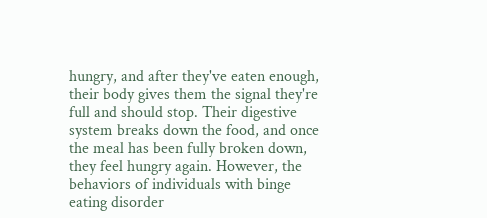hungry, and after they've eaten enough, their body gives them the signal they're full and should stop. Their digestive system breaks down the food, and once the meal has been fully broken down, they feel hungry again. However, the behaviors of individuals with binge eating disorder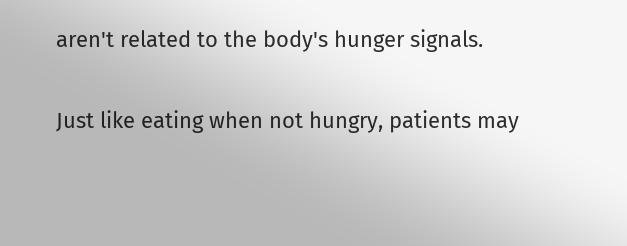aren't related to the body's hunger signals.

Just like eating when not hungry, patients may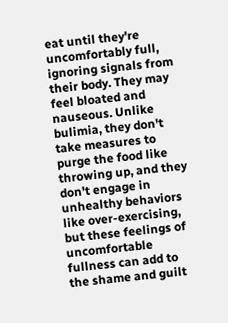eat until they're uncomfortably full, ignoring signals from their body. They may feel bloated and nauseous. Unlike bulimia, they don't take measures to purge the food like throwing up, and they don't engage in unhealthy behaviors like over-exercising, but these feelings of uncomfortable fullness can add to the shame and guilt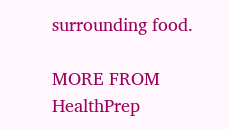surrounding food.

MORE FROM HealthPrep